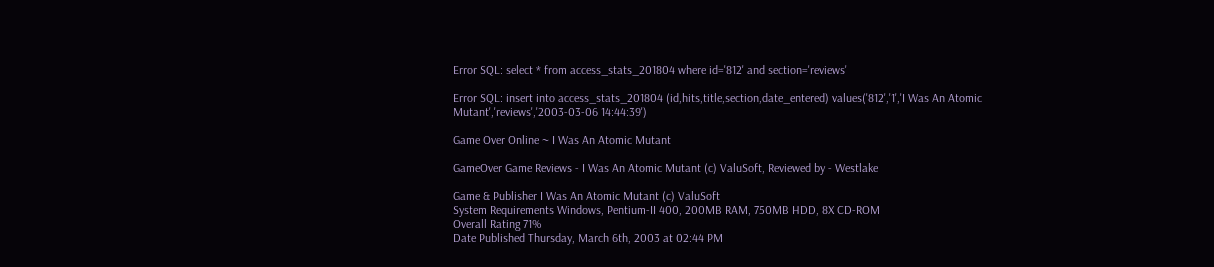Error SQL: select * from access_stats_201804 where id='812' and section='reviews'

Error SQL: insert into access_stats_201804 (id,hits,title,section,date_entered) values('812','1','I Was An Atomic Mutant','reviews','2003-03-06 14:44:39')

Game Over Online ~ I Was An Atomic Mutant

GameOver Game Reviews - I Was An Atomic Mutant (c) ValuSoft, Reviewed by - Westlake

Game & Publisher I Was An Atomic Mutant (c) ValuSoft
System Requirements Windows, Pentium-II 400, 200MB RAM, 750MB HDD, 8X CD-ROM
Overall Rating 71%
Date Published Thursday, March 6th, 2003 at 02:44 PM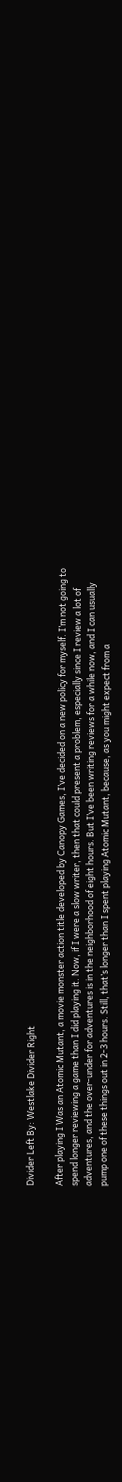Divider Left By: Westlake Divider Right

After playing I Was an Atomic Mutant, a movie monster action title developed by Canopy Games, I’ve decided on a new policy for myself. I’m not going to spend longer reviewing a game than I did playing it. Now, if I were a slow writer, then that could present a problem, especially since I review a lot of adventures, and the over-under for adventures is in the neighborhood of eight hours. But I’ve been writing reviews for a while now, and I can usually pump one of these things out in 2-3 hours. Still, that’s longer than I spent playing Atomic Mutant, because, as you might expect from a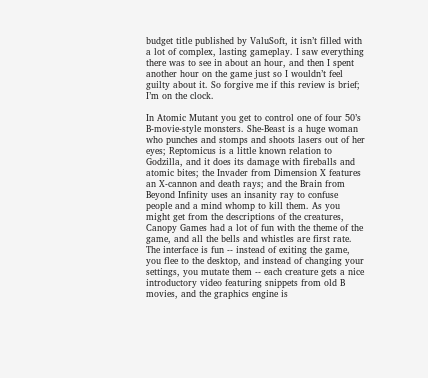budget title published by ValuSoft, it isn’t filled with a lot of complex, lasting gameplay. I saw everything there was to see in about an hour, and then I spent another hour on the game just so I wouldn’t feel guilty about it. So forgive me if this review is brief; I’m on the clock.

In Atomic Mutant you get to control one of four 50’s B-movie-style monsters. She-Beast is a huge woman who punches and stomps and shoots lasers out of her eyes; Reptomicus is a little known relation to Godzilla, and it does its damage with fireballs and atomic bites; the Invader from Dimension X features an X-cannon and death rays; and the Brain from Beyond Infinity uses an insanity ray to confuse people and a mind whomp to kill them. As you might get from the descriptions of the creatures, Canopy Games had a lot of fun with the theme of the game, and all the bells and whistles are first rate. The interface is fun -- instead of exiting the game, you flee to the desktop, and instead of changing your settings, you mutate them -- each creature gets a nice introductory video featuring snippets from old B movies, and the graphics engine is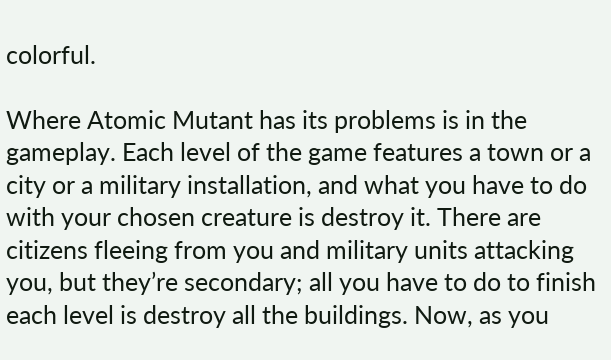colorful.

Where Atomic Mutant has its problems is in the gameplay. Each level of the game features a town or a city or a military installation, and what you have to do with your chosen creature is destroy it. There are citizens fleeing from you and military units attacking you, but they’re secondary; all you have to do to finish each level is destroy all the buildings. Now, as you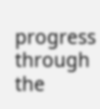progress through the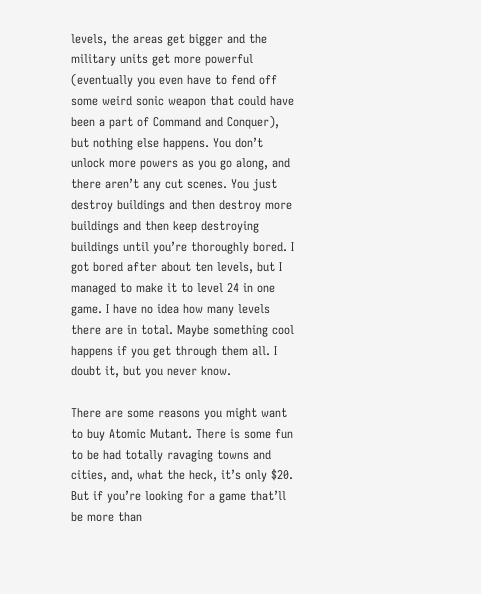levels, the areas get bigger and the military units get more powerful (eventually you even have to fend off some weird sonic weapon that could have been a part of Command and Conquer), but nothing else happens. You don’t unlock more powers as you go along, and there aren’t any cut scenes. You just destroy buildings and then destroy more buildings and then keep destroying buildings until you’re thoroughly bored. I got bored after about ten levels, but I managed to make it to level 24 in one game. I have no idea how many levels there are in total. Maybe something cool happens if you get through them all. I doubt it, but you never know.

There are some reasons you might want to buy Atomic Mutant. There is some fun to be had totally ravaging towns and cities, and, what the heck, it’s only $20. But if you’re looking for a game that’ll be more than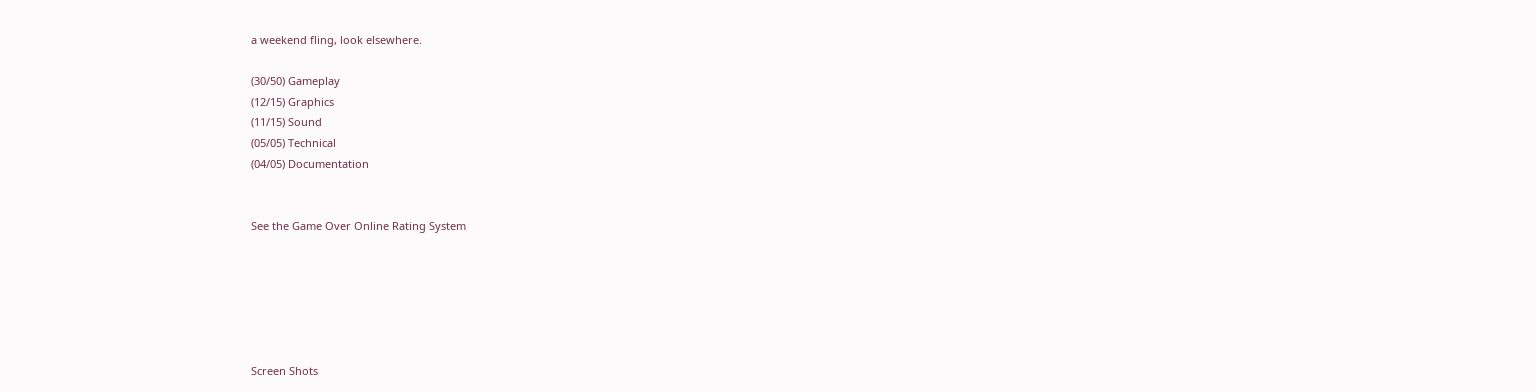a weekend fling, look elsewhere.

(30/50) Gameplay
(12/15) Graphics
(11/15) Sound
(05/05) Technical
(04/05) Documentation


See the Game Over Online Rating System






Screen Shots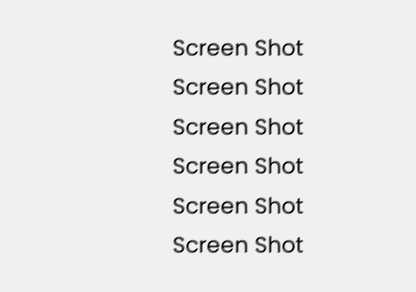Screen Shot
Screen Shot
Screen Shot
Screen Shot
Screen Shot
Screen Shot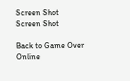Screen Shot
Screen Shot

Back to Game Over Online